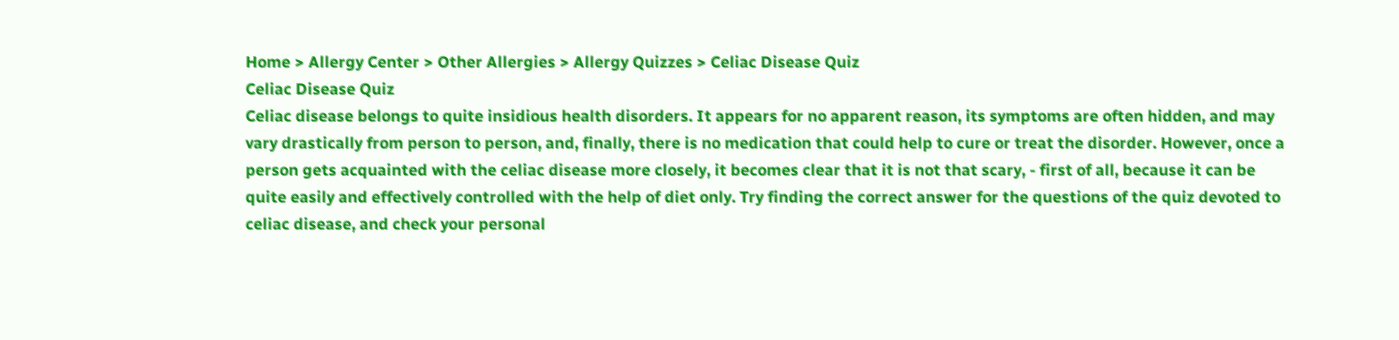Home > Allergy Center > Other Allergies > Allergy Quizzes > Celiac Disease Quiz
Celiac Disease Quiz
Celiac disease belongs to quite insidious health disorders. It appears for no apparent reason, its symptoms are often hidden, and may vary drastically from person to person, and, finally, there is no medication that could help to cure or treat the disorder. However, once a person gets acquainted with the celiac disease more closely, it becomes clear that it is not that scary, - first of all, because it can be quite easily and effectively controlled with the help of diet only. Try finding the correct answer for the questions of the quiz devoted to celiac disease, and check your personal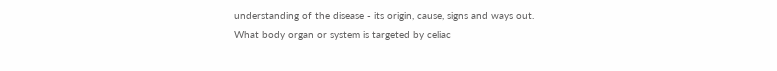understanding of the disease - its origin, cause, signs and ways out.
What body organ or system is targeted by celiac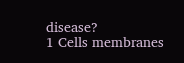disease?
1 Cells membranes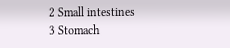2 Small intestines
3 Stomach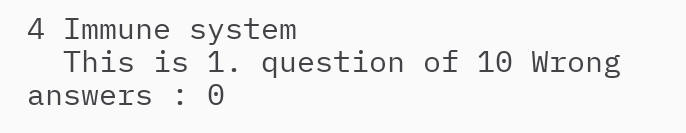4 Immune system
  This is 1. question of 10 Wrong answers : 0